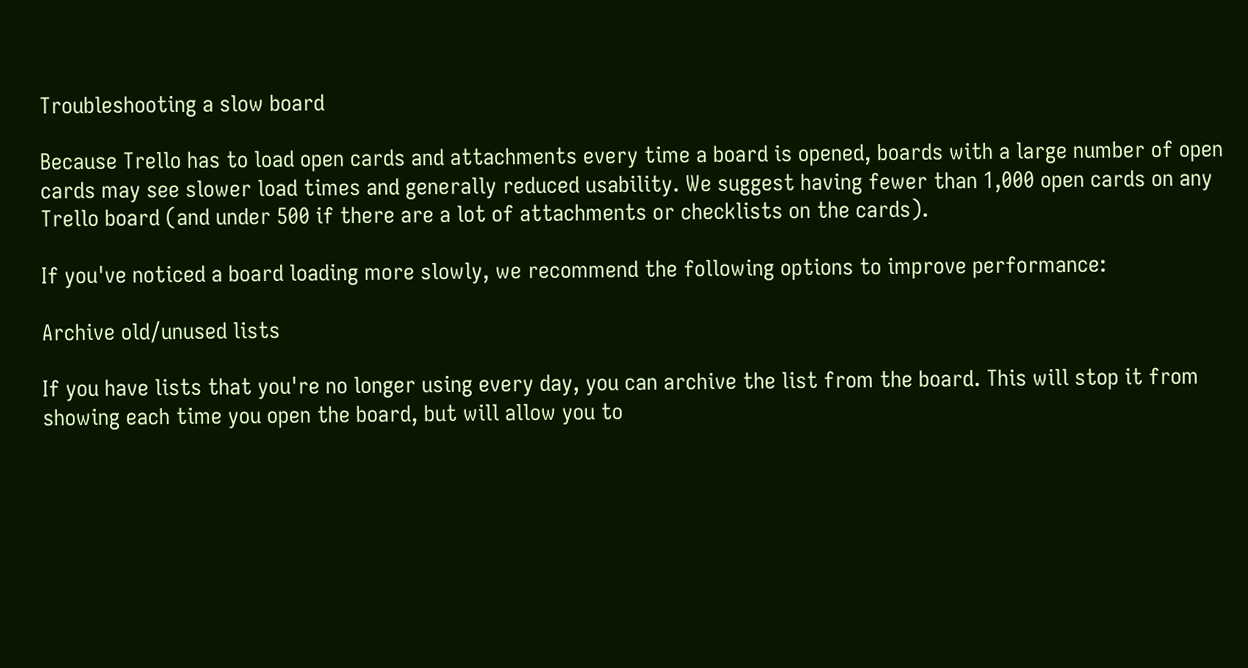Troubleshooting a slow board

Because Trello has to load open cards and attachments every time a board is opened, boards with a large number of open cards may see slower load times and generally reduced usability. We suggest having fewer than 1,000 open cards on any Trello board (and under 500 if there are a lot of attachments or checklists on the cards).

If you've noticed a board loading more slowly, we recommend the following options to improve performance:

Archive old/unused lists

If you have lists that you're no longer using every day, you can archive the list from the board. This will stop it from showing each time you open the board, but will allow you to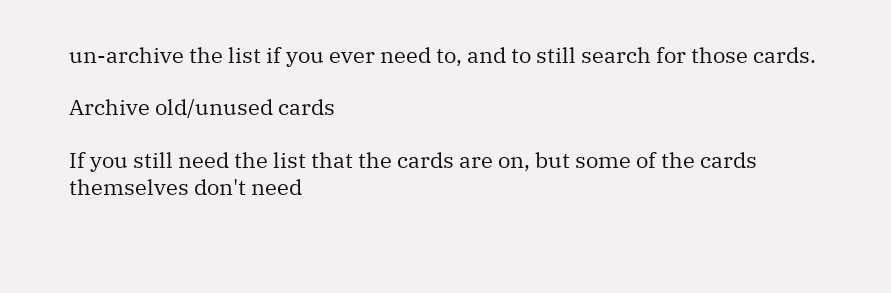un-archive the list if you ever need to, and to still search for those cards.

Archive old/unused cards

If you still need the list that the cards are on, but some of the cards themselves don't need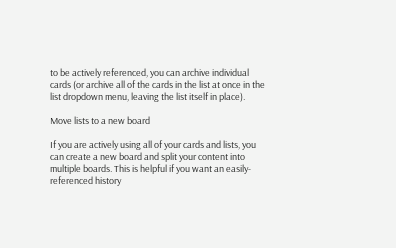to be actively referenced, you can archive individual cards (or archive all of the cards in the list at once in the list dropdown menu, leaving the list itself in place).

Move lists to a new board

If you are actively using all of your cards and lists, you can create a new board and split your content into multiple boards. This is helpful if you want an easily-referenced history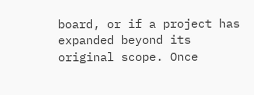board, or if a project has expanded beyond its original scope. Once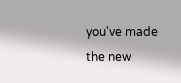you've made the new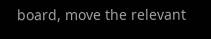board, move the relevant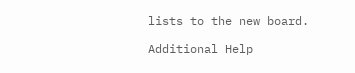lists to the new board.

Additional Help